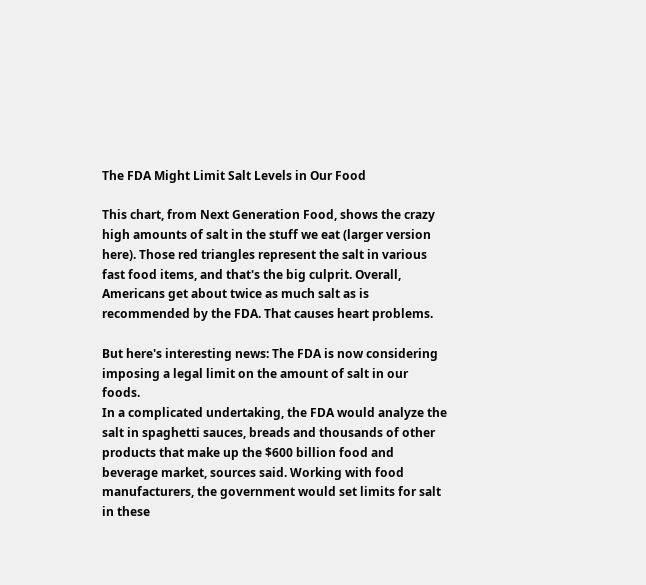The FDA Might Limit Salt Levels in Our Food

This chart, from Next Generation Food, shows the crazy high amounts of salt in the stuff we eat (larger version here). Those red triangles represent the salt in various fast food items, and that's the big culprit. Overall, Americans get about twice as much salt as is recommended by the FDA. That causes heart problems.

But here's interesting news: The FDA is now considering imposing a legal limit on the amount of salt in our foods.
In a complicated undertaking, the FDA would analyze the salt in spaghetti sauces, breads and thousands of other products that make up the $600 billion food and beverage market, sources said. Working with food manufacturers, the government would set limits for salt in these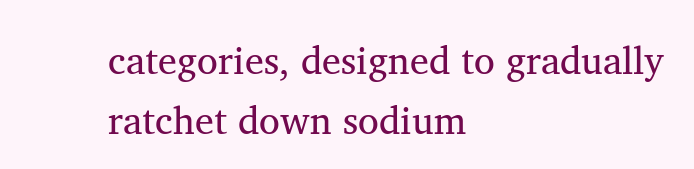categories, designed to gradually ratchet down sodium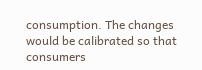consumption. The changes would be calibrated so that consumers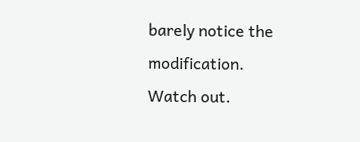barely notice the modification.
Watch out.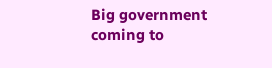Big government coming to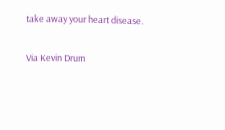take away your heart disease.

Via Kevin Drum